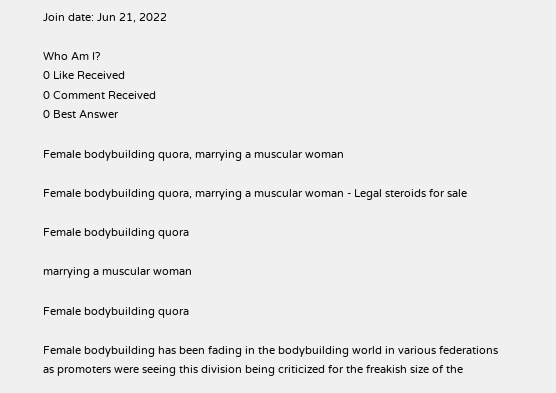Join date: Jun 21, 2022

Who Am I?
0 Like Received
0 Comment Received
0 Best Answer

Female bodybuilding quora, marrying a muscular woman

Female bodybuilding quora, marrying a muscular woman - Legal steroids for sale

Female bodybuilding quora

marrying a muscular woman

Female bodybuilding quora

Female bodybuilding has been fading in the bodybuilding world in various federations as promoters were seeing this division being criticized for the freakish size of the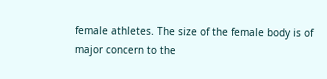female athletes. The size of the female body is of major concern to the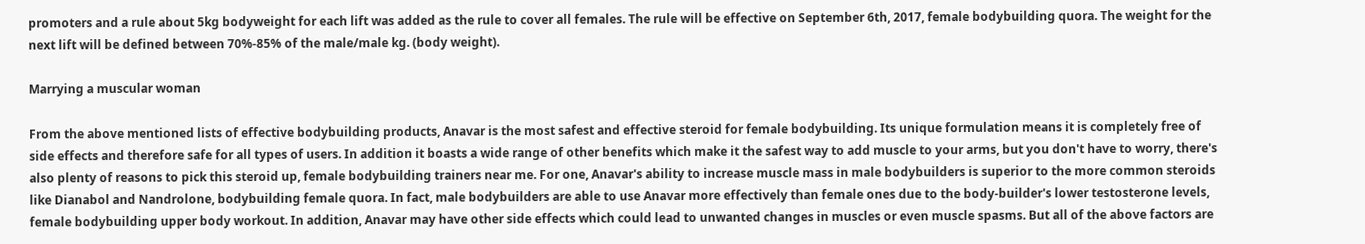promoters and a rule about 5kg bodyweight for each lift was added as the rule to cover all females. The rule will be effective on September 6th, 2017, female bodybuilding quora. The weight for the next lift will be defined between 70%-85% of the male/male kg. (body weight).

Marrying a muscular woman

From the above mentioned lists of effective bodybuilding products, Anavar is the most safest and effective steroid for female bodybuilding. Its unique formulation means it is completely free of side effects and therefore safe for all types of users. In addition it boasts a wide range of other benefits which make it the safest way to add muscle to your arms, but you don't have to worry, there's also plenty of reasons to pick this steroid up, female bodybuilding trainers near me. For one, Anavar's ability to increase muscle mass in male bodybuilders is superior to the more common steroids like Dianabol and Nandrolone, bodybuilding female quora. In fact, male bodybuilders are able to use Anavar more effectively than female ones due to the body-builder's lower testosterone levels, female bodybuilding upper body workout. In addition, Anavar may have other side effects which could lead to unwanted changes in muscles or even muscle spasms. But all of the above factors are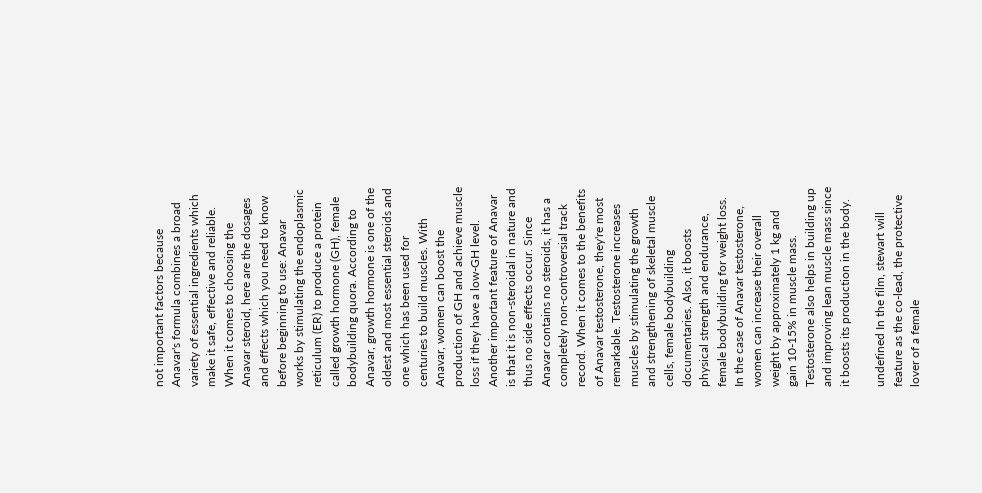not important factors because Anavar's formula combines a broad variety of essential ingredients which make it safe, effective and reliable. When it comes to choosing the Anavar steroid, here are the dosages and effects which you need to know before beginning to use: Anavar works by stimulating the endoplasmic reticulum (ER) to produce a protein called growth hormone (GH), female bodybuilding quora. According to Anavar, growth hormone is one of the oldest and most essential steroids and one which has been used for centuries to build muscles. With Anavar, women can boost the production of GH and achieve muscle loss if they have a low-GH level. Another important feature of Anavar is that it is non-steroidal in nature and thus no side effects occur. Since Anavar contains no steroids, it has a completely non-controversial track record. When it comes to the benefits of Anavar testosterone, they're most remarkable. Testosterone increases muscles by stimulating the growth and strengthening of skeletal muscle cells, female bodybuilding documentaries. Also, it boosts physical strength and endurance, female bodybuilding for weight loss. In the case of Anavar testosterone, women can increase their overall weight by approximately 1 kg and gain 10-15% in muscle mass. Testosterone also helps in building up and improving lean muscle mass since it boosts its production in the body.

undefined In the film, stewart will feature as the co-lead, the protective lover of a female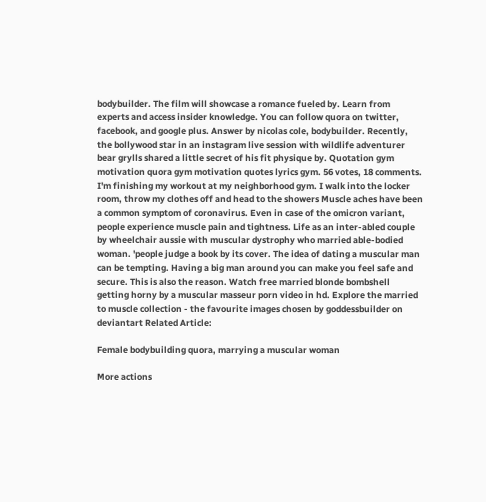bodybuilder. The film will showcase a romance fueled by. Learn from experts and access insider knowledge. You can follow quora on twitter, facebook, and google plus. Answer by nicolas cole, bodybuilder. Recently, the bollywood star in an instagram live session with wildlife adventurer bear grylls shared a little secret of his fit physique by. Quotation gym motivation quora gym motivation quotes lyrics gym. 56 votes, 18 comments. I'm finishing my workout at my neighborhood gym. I walk into the locker room, throw my clothes off and head to the showers Muscle aches have been a common symptom of coronavirus. Even in case of the omicron variant, people experience muscle pain and tightness. Life as an inter-abled couple by wheelchair aussie with muscular dystrophy who married able-bodied woman. 'people judge a book by its cover. The idea of dating a muscular man can be tempting. Having a big man around you can make you feel safe and secure. This is also the reason. Watch free married blonde bombshell getting horny by a muscular masseur porn video in hd. Explore the married to muscle collection - the favourite images chosen by goddessbuilder on deviantart Related Article:

Female bodybuilding quora, marrying a muscular woman

More actions